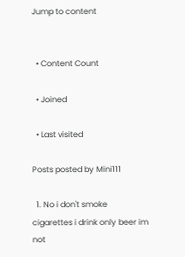Jump to content


  • Content Count

  • Joined

  • Last visited

Posts posted by Mini111

  1. No i don't smoke cigarettes i drink only beer im not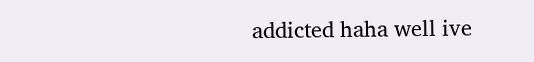addicted haha well ive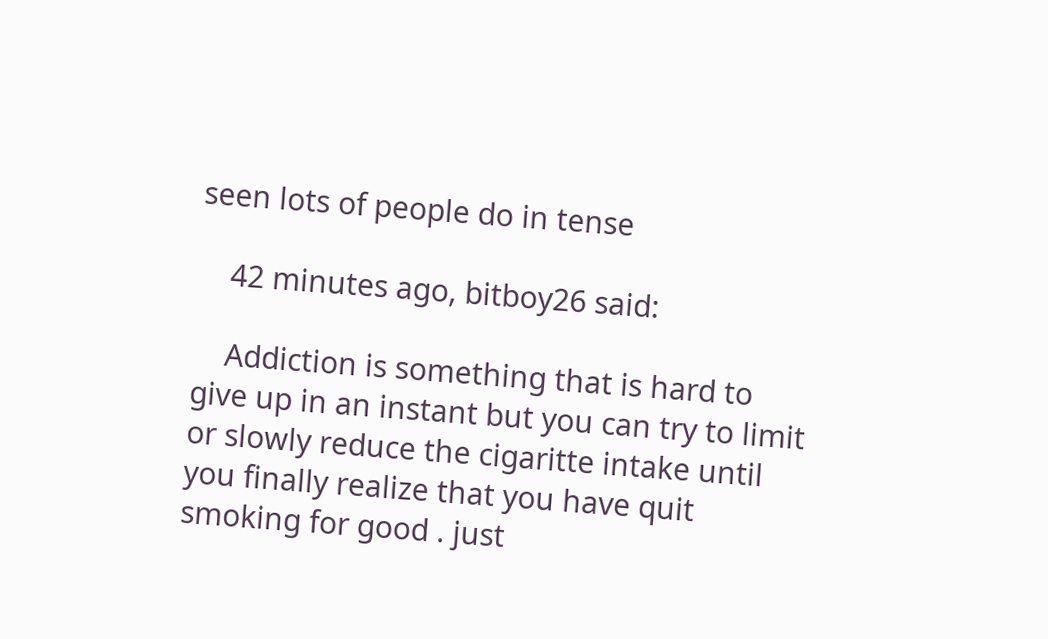seen lots of people do in tense

    42 minutes ago, bitboy26 said:

    Addiction is something that is hard to give up in an instant but you can try to limit or slowly reduce the cigaritte intake until you finally realize that you have quit smoking for good . just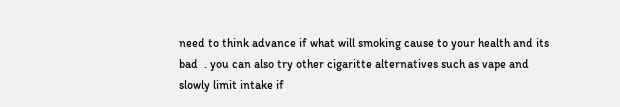need to think advance if what will smoking cause to your health and its bad  . you can also try other cigaritte alternatives such as vape and slowly limit intake if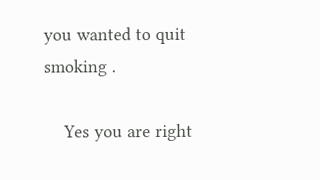you wanted to quit smoking .

    Yes you are right